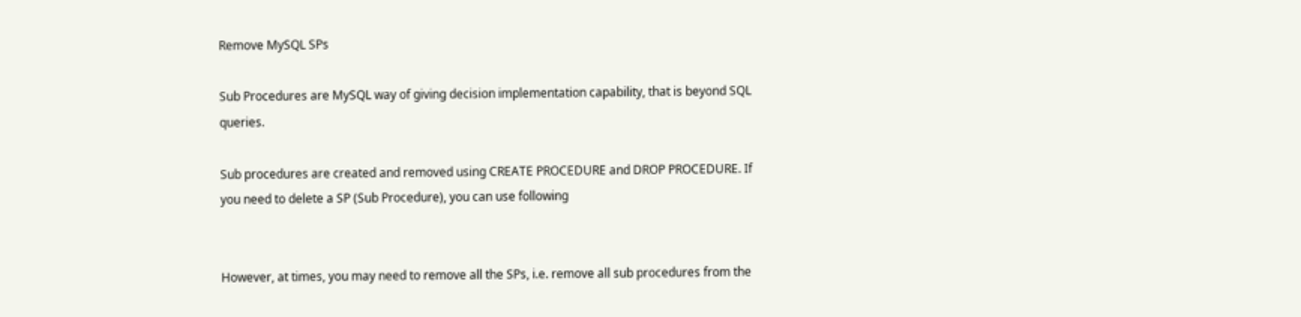Remove MySQL SPs

Sub Procedures are MySQL way of giving decision implementation capability, that is beyond SQL queries.

Sub procedures are created and removed using CREATE PROCEDURE and DROP PROCEDURE. If you need to delete a SP (Sub Procedure), you can use following


However, at times, you may need to remove all the SPs, i.e. remove all sub procedures from the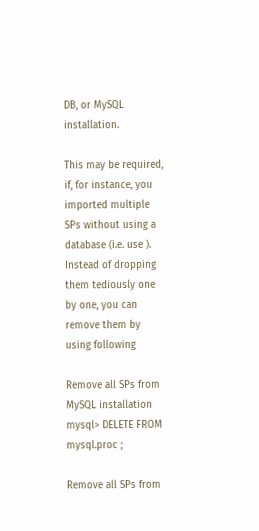DB, or MySQL installation.

This may be required, if, for instance, you imported multiple SPs without using a database (i.e. use ). Instead of dropping them tediously one by one, you can remove them by using following

Remove all SPs from MySQL installation
mysql> DELETE FROM mysql.proc ;

Remove all SPs from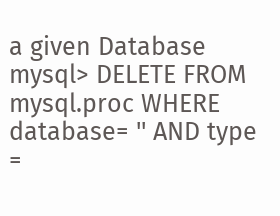a given Database
mysql> DELETE FROM mysql.proc WHERE database= '' AND type =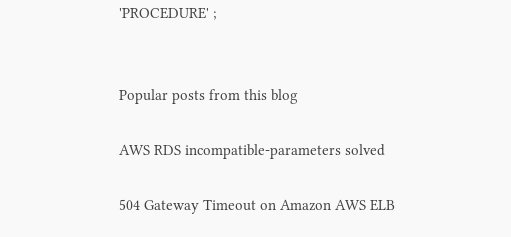'PROCEDURE' ;


Popular posts from this blog

AWS RDS incompatible-parameters solved

504 Gateway Timeout on Amazon AWS ELB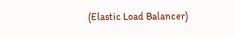(Elastic Load Balancer)